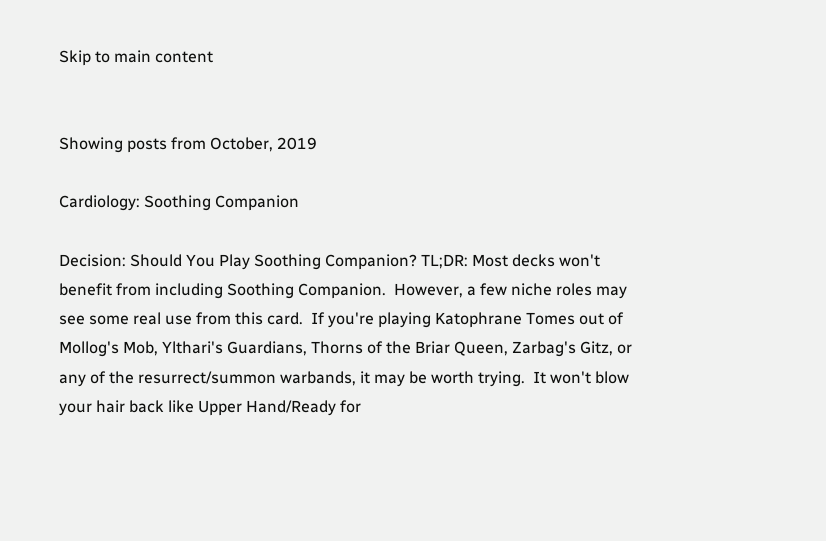Skip to main content


Showing posts from October, 2019

Cardiology: Soothing Companion

Decision: Should You Play Soothing Companion? TL;DR: Most decks won't benefit from including Soothing Companion.  However, a few niche roles may see some real use from this card.  If you're playing Katophrane Tomes out of Mollog's Mob, Ylthari's Guardians, Thorns of the Briar Queen, Zarbag's Gitz, or any of the resurrect/summon warbands, it may be worth trying.  It won't blow your hair back like Upper Hand/Ready for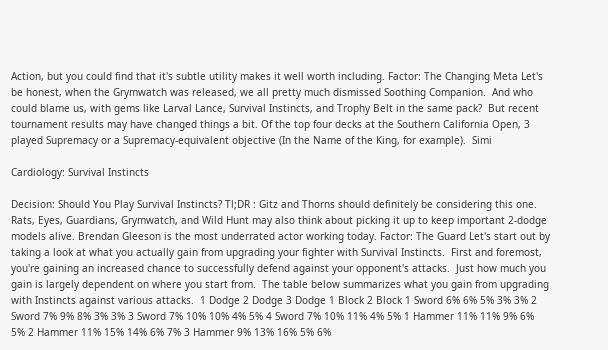Action, but you could find that it's subtle utility makes it well worth including. Factor: The Changing Meta Let's be honest, when the Grymwatch was released, we all pretty much dismissed Soothing Companion.  And who could blame us, with gems like Larval Lance, Survival Instincts, and Trophy Belt in the same pack?  But recent tournament results may have changed things a bit. Of the top four decks at the Southern California Open, 3 played Supremacy or a Supremacy-equivalent objective (In the Name of the King, for example).  Simi

Cardiology: Survival Instincts

Decision: Should You Play Survival Instincts? Tl;DR : Gitz and Thorns should definitely be considering this one.  Rats, Eyes, Guardians, Grymwatch, and Wild Hunt may also think about picking it up to keep important 2-dodge models alive. Brendan Gleeson is the most underrated actor working today. Factor: The Guard Let's start out by taking a look at what you actually gain from upgrading your fighter with Survival Instincts.  First and foremost, you're gaining an increased chance to successfully defend against your opponent's attacks.  Just how much you gain is largely dependent on where you start from.  The table below summarizes what you gain from upgrading with Instincts against various attacks.  1 Dodge 2 Dodge 3 Dodge 1 Block 2 Block 1 Sword 6% 6% 5% 3% 3% 2 Sword 7% 9% 8% 3% 3% 3 Sword 7% 10% 10% 4% 5% 4 Sword 7% 10% 11% 4% 5% 1 Hammer 11% 11% 9% 6% 5% 2 Hammer 11% 15% 14% 6% 7% 3 Hammer 9% 13% 16% 5% 6%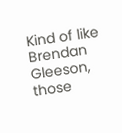Kind of like Brendan Gleeson, those